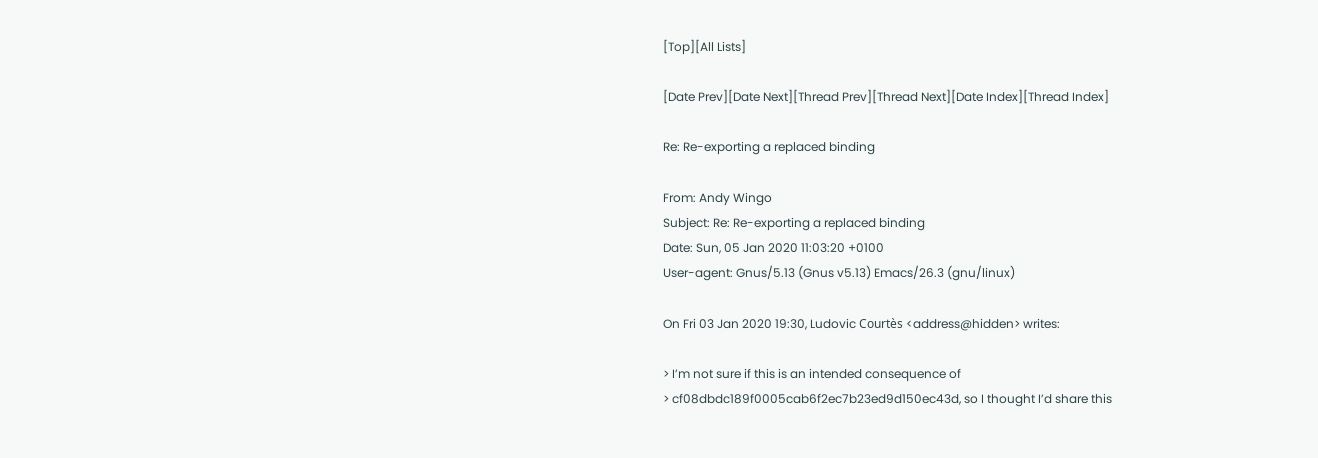[Top][All Lists]

[Date Prev][Date Next][Thread Prev][Thread Next][Date Index][Thread Index]

Re: Re-exporting a replaced binding

From: Andy Wingo
Subject: Re: Re-exporting a replaced binding
Date: Sun, 05 Jan 2020 11:03:20 +0100
User-agent: Gnus/5.13 (Gnus v5.13) Emacs/26.3 (gnu/linux)

On Fri 03 Jan 2020 19:30, Ludovic Courtès <address@hidden> writes:

> I’m not sure if this is an intended consequence of
> cf08dbdc189f0005cab6f2ec7b23ed9d150ec43d, so I thought I’d share this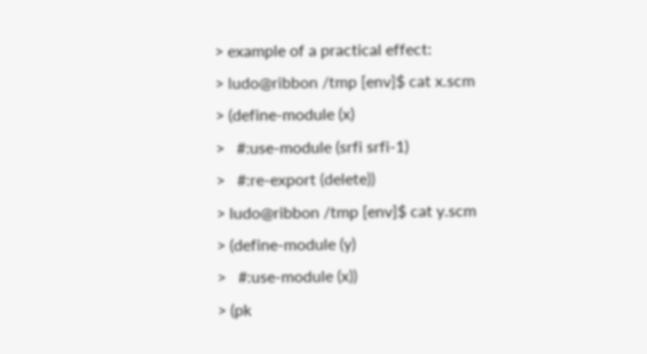> example of a practical effect:
> ludo@ribbon /tmp [env]$ cat x.scm
> (define-module (x)
>   #:use-module (srfi srfi-1)
>   #:re-export (delete))
> ludo@ribbon /tmp [env]$ cat y.scm
> (define-module (y)
>   #:use-module (x))
> (pk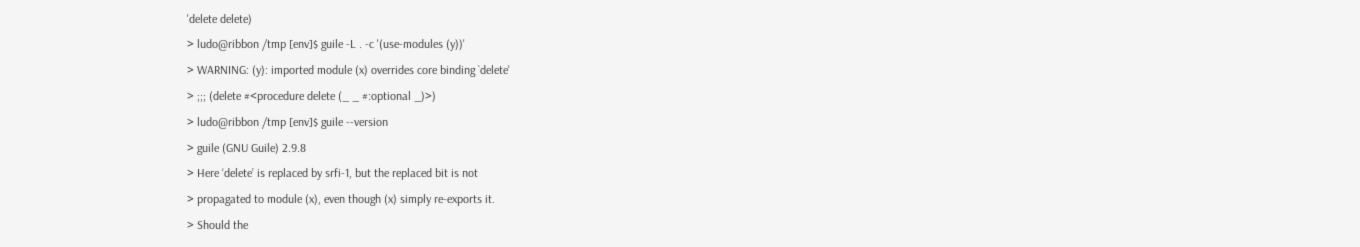'delete delete)
> ludo@ribbon /tmp [env]$ guile -L . -c '(use-modules (y))'
> WARNING: (y): imported module (x) overrides core binding `delete'
> ;;; (delete #<procedure delete (_ _ #:optional _)>)
> ludo@ribbon /tmp [env]$ guile --version
> guile (GNU Guile) 2.9.8
> Here ‘delete’ is replaced by srfi-1, but the replaced bit is not
> propagated to module (x), even though (x) simply re-exports it.
> Should the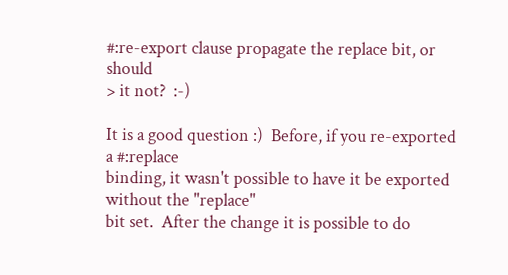#:re-export clause propagate the replace bit, or should
> it not?  :-)

It is a good question :)  Before, if you re-exported a #:replace
binding, it wasn't possible to have it be exported without the "replace"
bit set.  After the change it is possible to do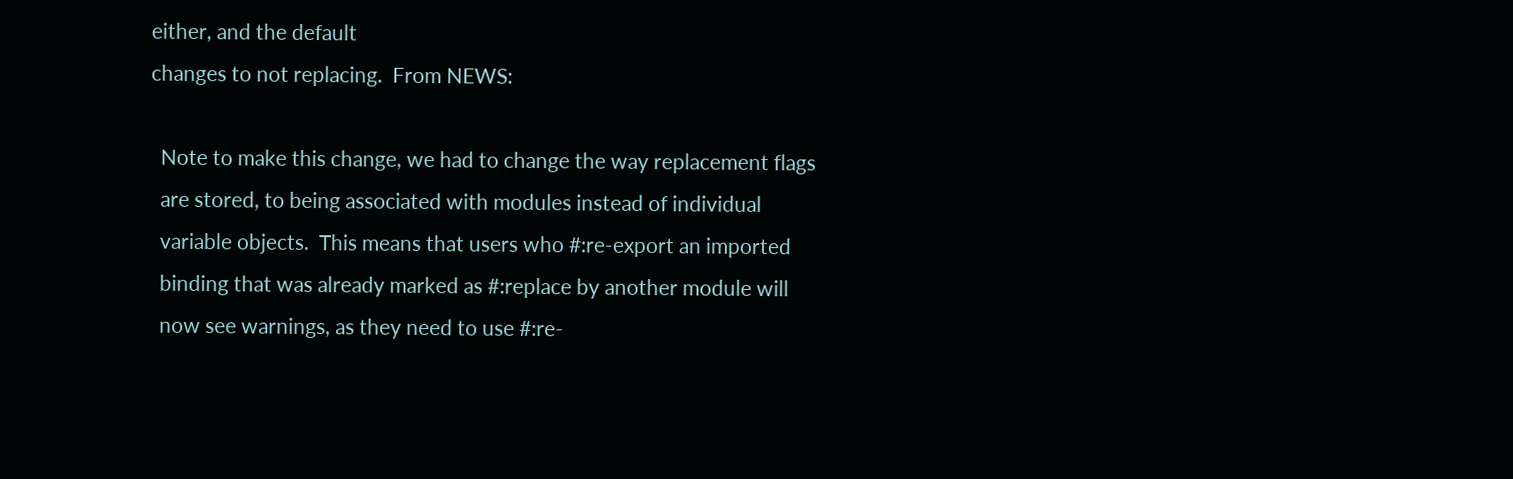either, and the default
changes to not replacing.  From NEWS:

  Note to make this change, we had to change the way replacement flags
  are stored, to being associated with modules instead of individual
  variable objects.  This means that users who #:re-export an imported
  binding that was already marked as #:replace by another module will
  now see warnings, as they need to use #:re-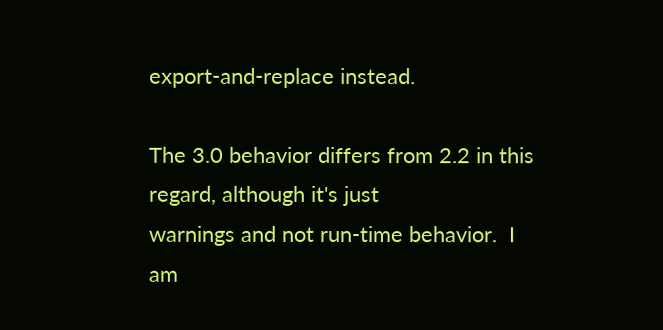export-and-replace instead.

The 3.0 behavior differs from 2.2 in this regard, although it's just
warnings and not run-time behavior.  I am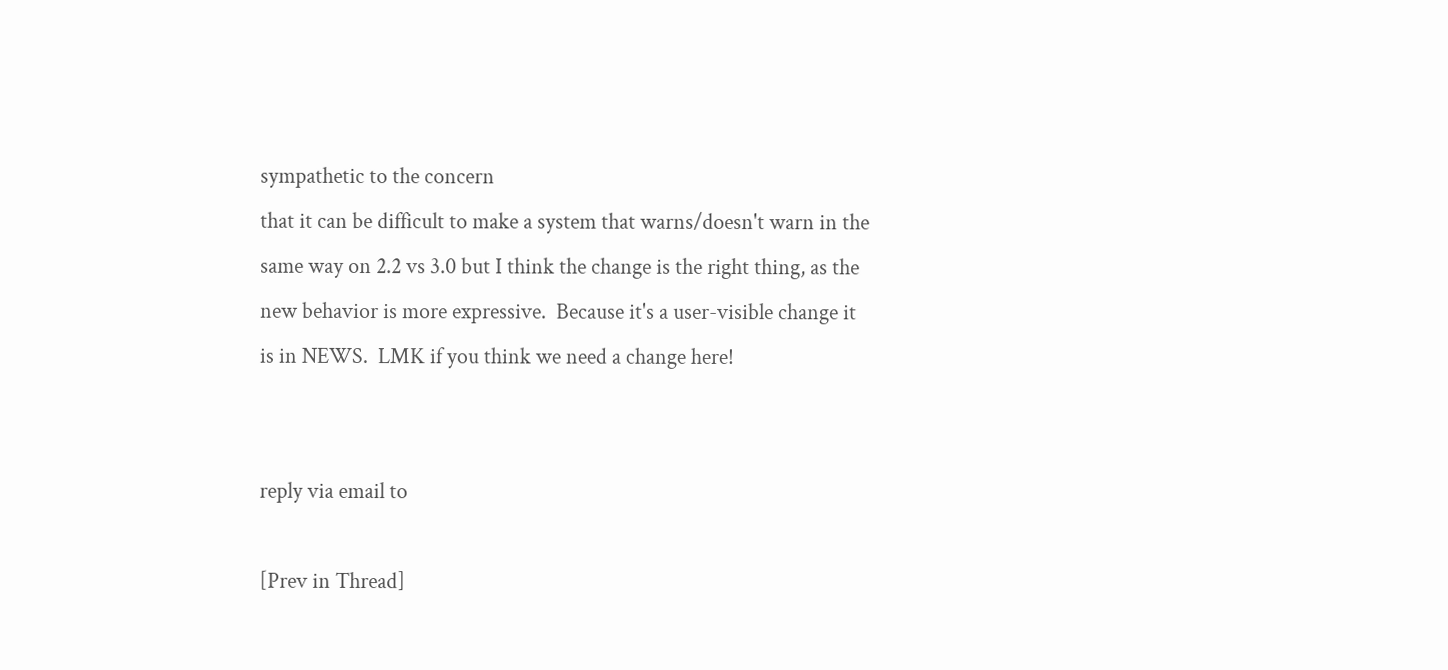sympathetic to the concern
that it can be difficult to make a system that warns/doesn't warn in the
same way on 2.2 vs 3.0 but I think the change is the right thing, as the
new behavior is more expressive.  Because it's a user-visible change it
is in NEWS.  LMK if you think we need a change here!


reply via email to

[Prev in Thread]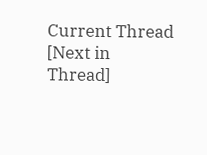Current Thread [Next in Thread]